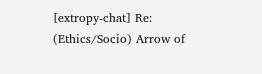[extropy-chat] Re: (Ethics/Socio) Arrow of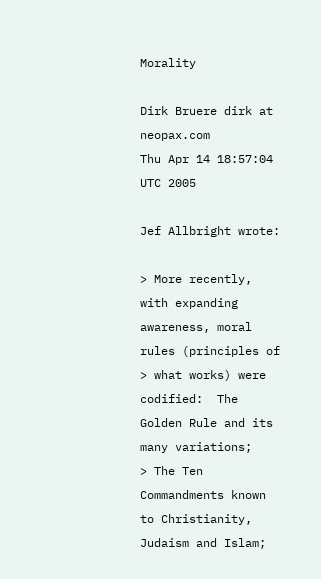Morality

Dirk Bruere dirk at neopax.com
Thu Apr 14 18:57:04 UTC 2005

Jef Allbright wrote:

> More recently, with expanding awareness, moral rules (principles of
> what works) were codified:  The Golden Rule and its many variations;
> The Ten Commandments known to Christianity, Judaism and Islam;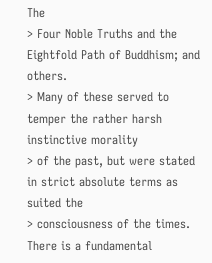The
> Four Noble Truths and the Eightfold Path of Buddhism; and others.
> Many of these served to temper the rather harsh instinctive morality
> of the past, but were stated in strict absolute terms as suited the
> consciousness of the times.
There is a fundamental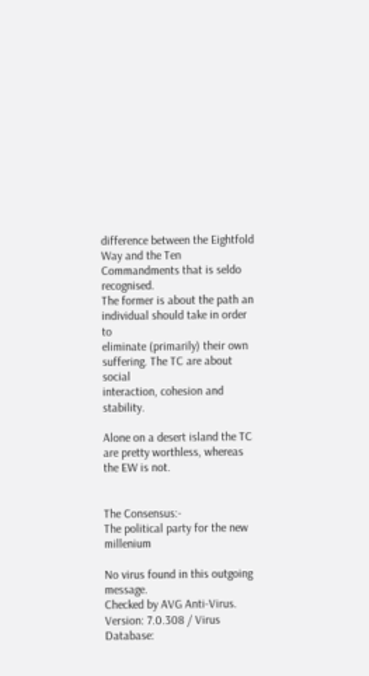difference between the Eightfold Way and the Ten
Commandments that is seldo recognised.
The former is about the path an individual should take in order to
eliminate (primarily) their own suffering. The TC are about social
interaction, cohesion and stability.

Alone on a desert island the TC are pretty worthless, whereas the EW is not.


The Consensus:-
The political party for the new millenium

No virus found in this outgoing message.
Checked by AVG Anti-Virus.
Version: 7.0.308 / Virus Database: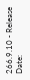266.9.10 - Release Date: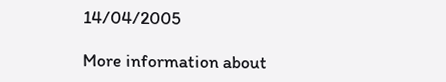14/04/2005

More information about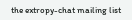the extropy-chat mailing list